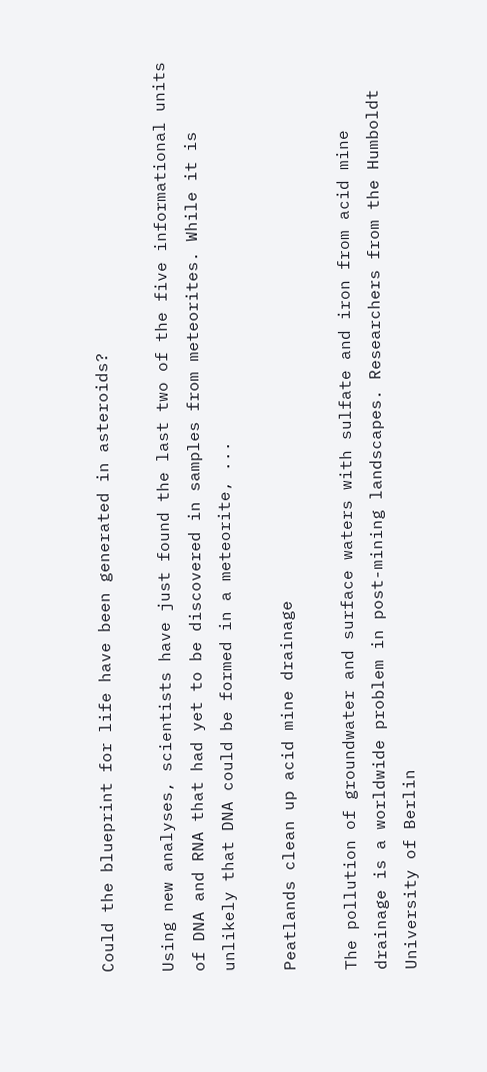Could the blueprint for life have been generated in asteroids?

Using new analyses, scientists have just found the last two of the five informational units of DNA and RNA that had yet to be discovered in samples from meteorites. While it is unlikely that DNA could be formed in a meteorite, ...

Peatlands clean up acid mine drainage

The pollution of groundwater and surface waters with sulfate and iron from acid mine drainage is a worldwide problem in post-mining landscapes. Researchers from the Humboldt University of Berlin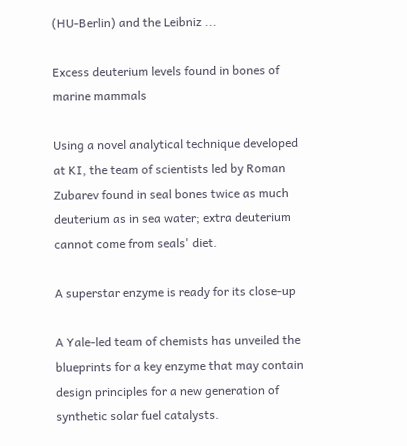(HU-Berlin) and the Leibniz ...

Excess deuterium levels found in bones of marine mammals

Using a novel analytical technique developed at KI, the team of scientists led by Roman Zubarev found in seal bones twice as much deuterium as in sea water; extra deuterium cannot come from seals' diet.

A superstar enzyme is ready for its close-up

A Yale-led team of chemists has unveiled the blueprints for a key enzyme that may contain design principles for a new generation of synthetic solar fuel catalysts.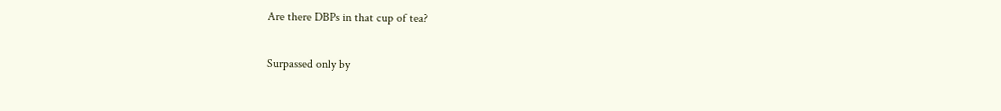Are there DBPs in that cup of tea?

Surpassed only by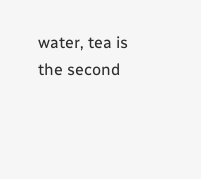water, tea is the second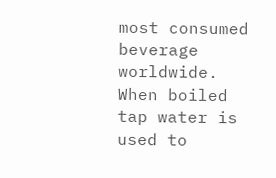most consumed beverage worldwide. When boiled tap water is used to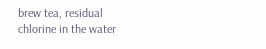brew tea, residual chlorine in the water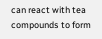can react with tea compounds to form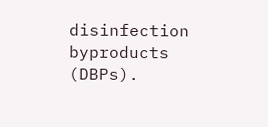disinfection byproducts (DBPs).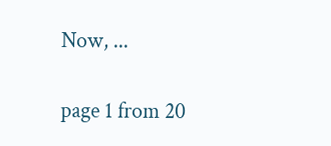Now, ...

page 1 from 20